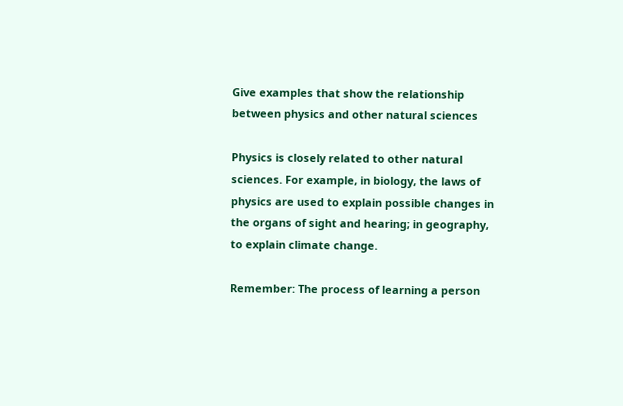Give examples that show the relationship between physics and other natural sciences

Physics is closely related to other natural sciences. For example, in biology, the laws of physics are used to explain possible changes in the organs of sight and hearing; in geography, to explain climate change.

Remember: The process of learning a person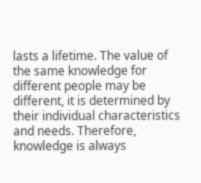lasts a lifetime. The value of the same knowledge for different people may be different, it is determined by their individual characteristics and needs. Therefore, knowledge is always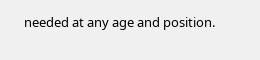needed at any age and position.